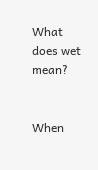What does wet mean?


When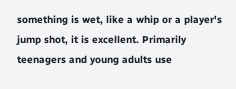something is wet, like a whip or a player's jump shot, it is excellent. Primarily teenagers and young adults use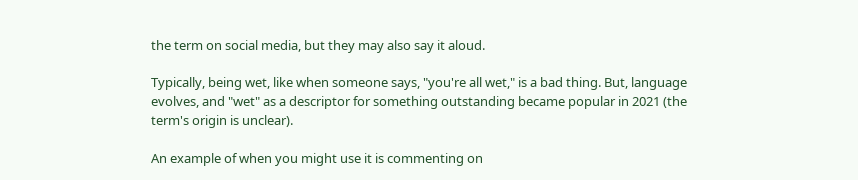the term on social media, but they may also say it aloud.

Typically, being wet, like when someone says, "you're all wet," is a bad thing. But, language evolves, and "wet" as a descriptor for something outstanding became popular in 2021 (the term's origin is unclear).

An example of when you might use it is commenting on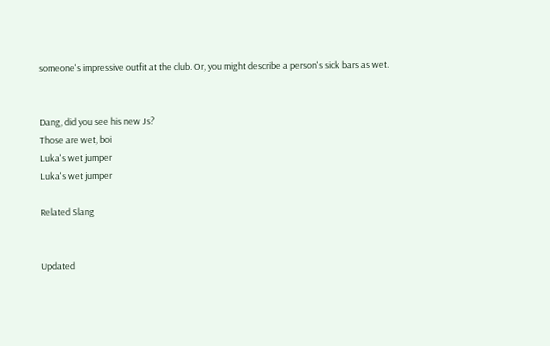someone's impressive outfit at the club. Or, you might describe a person's sick bars as wet.


Dang, did you see his new Js?
Those are wet, boi
Luka's wet jumper
Luka's wet jumper

Related Slang


Updated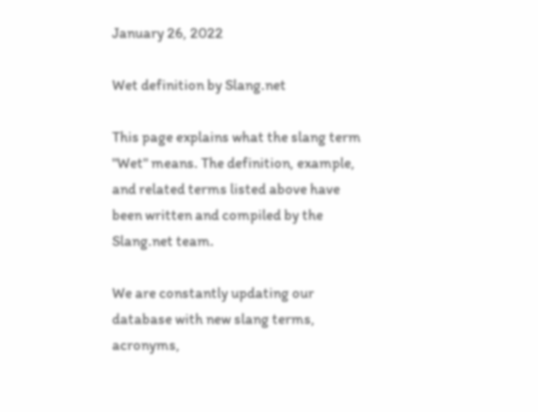January 26, 2022

Wet definition by Slang.net

This page explains what the slang term "Wet" means. The definition, example, and related terms listed above have been written and compiled by the Slang.net team.

We are constantly updating our database with new slang terms, acronyms,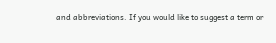and abbreviations. If you would like to suggest a term or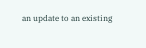an update to an existing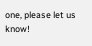one, please let us know!